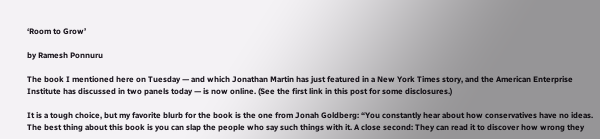‘Room to Grow’

by Ramesh Ponnuru

The book I mentioned here on Tuesday — and which Jonathan Martin has just featured in a New York Times story, and the American Enterprise Institute has discussed in two panels today — is now online. (See the first link in this post for some disclosures.)

It is a tough choice, but my favorite blurb for the book is the one from Jonah Goldberg: “You constantly hear about how conservatives have no ideas. The best thing about this book is you can slap the people who say such things with it. A close second: They can read it to discover how wrong they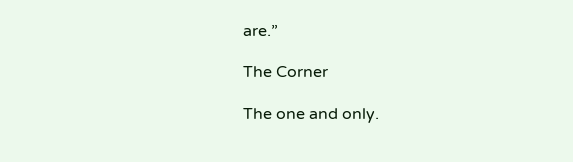are.”

The Corner

The one and only.